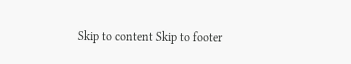Skip to content Skip to footer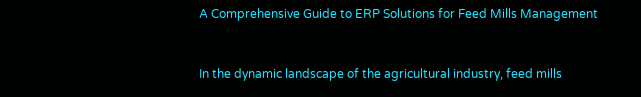A Comprehensive Guide to ERP Solutions for Feed Mills Management



In the dynamic landscape of the agricultural industry, feed mills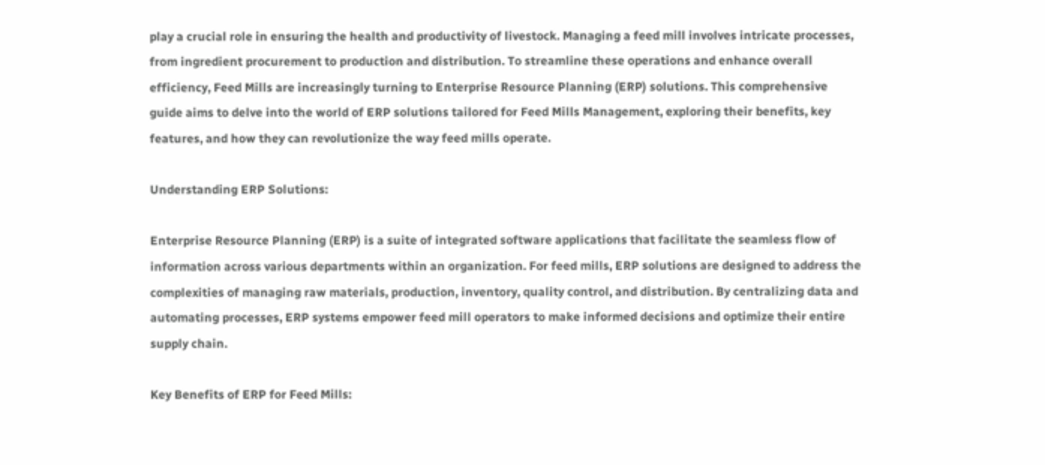play a crucial role in ensuring the health and productivity of livestock. Managing a feed mill involves intricate processes, from ingredient procurement to production and distribution. To streamline these operations and enhance overall efficiency, Feed Mills are increasingly turning to Enterprise Resource Planning (ERP) solutions. This comprehensive guide aims to delve into the world of ERP solutions tailored for Feed Mills Management, exploring their benefits, key features, and how they can revolutionize the way feed mills operate.

Understanding ERP Solutions:

Enterprise Resource Planning (ERP) is a suite of integrated software applications that facilitate the seamless flow of information across various departments within an organization. For feed mills, ERP solutions are designed to address the complexities of managing raw materials, production, inventory, quality control, and distribution. By centralizing data and automating processes, ERP systems empower feed mill operators to make informed decisions and optimize their entire supply chain.

Key Benefits of ERP for Feed Mills: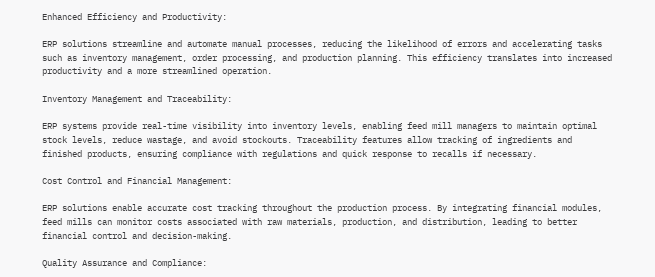Enhanced Efficiency and Productivity:

ERP solutions streamline and automate manual processes, reducing the likelihood of errors and accelerating tasks such as inventory management, order processing, and production planning. This efficiency translates into increased productivity and a more streamlined operation.

Inventory Management and Traceability:

ERP systems provide real-time visibility into inventory levels, enabling feed mill managers to maintain optimal stock levels, reduce wastage, and avoid stockouts. Traceability features allow tracking of ingredients and finished products, ensuring compliance with regulations and quick response to recalls if necessary.

Cost Control and Financial Management:

ERP solutions enable accurate cost tracking throughout the production process. By integrating financial modules, feed mills can monitor costs associated with raw materials, production, and distribution, leading to better financial control and decision-making.

Quality Assurance and Compliance: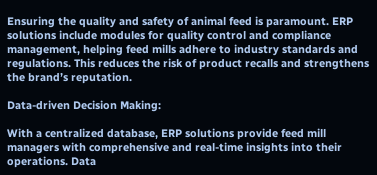Ensuring the quality and safety of animal feed is paramount. ERP solutions include modules for quality control and compliance management, helping feed mills adhere to industry standards and regulations. This reduces the risk of product recalls and strengthens the brand’s reputation.

Data-driven Decision Making:

With a centralized database, ERP solutions provide feed mill managers with comprehensive and real-time insights into their operations. Data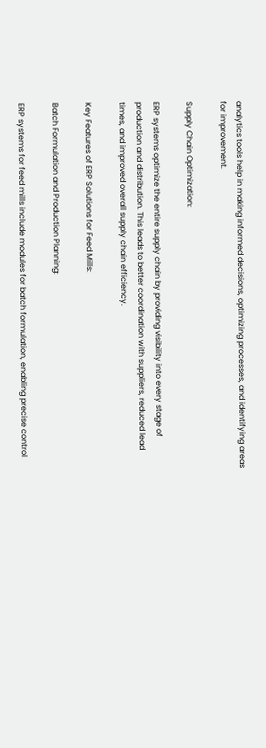analytics tools help in making informed decisions, optimizing processes, and identifying areas for improvement.

Supply Chain Optimization:

ERP systems optimize the entire supply chain by providing visibility into every stage of production and distribution. This leads to better coordination with suppliers, reduced lead times, and improved overall supply chain efficiency.

Key Features of ERP Solutions for Feed Mills:

Batch Formulation and Production Planning:

ERP systems for feed mills include modules for batch formulation, enabling precise control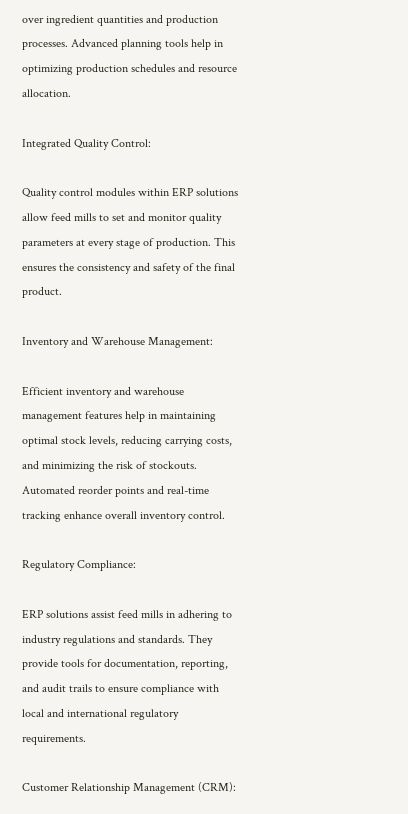over ingredient quantities and production processes. Advanced planning tools help in optimizing production schedules and resource allocation.

Integrated Quality Control:

Quality control modules within ERP solutions allow feed mills to set and monitor quality parameters at every stage of production. This ensures the consistency and safety of the final product.

Inventory and Warehouse Management:

Efficient inventory and warehouse management features help in maintaining optimal stock levels, reducing carrying costs, and minimizing the risk of stockouts. Automated reorder points and real-time tracking enhance overall inventory control.

Regulatory Compliance:

ERP solutions assist feed mills in adhering to industry regulations and standards. They provide tools for documentation, reporting, and audit trails to ensure compliance with local and international regulatory requirements.

Customer Relationship Management (CRM):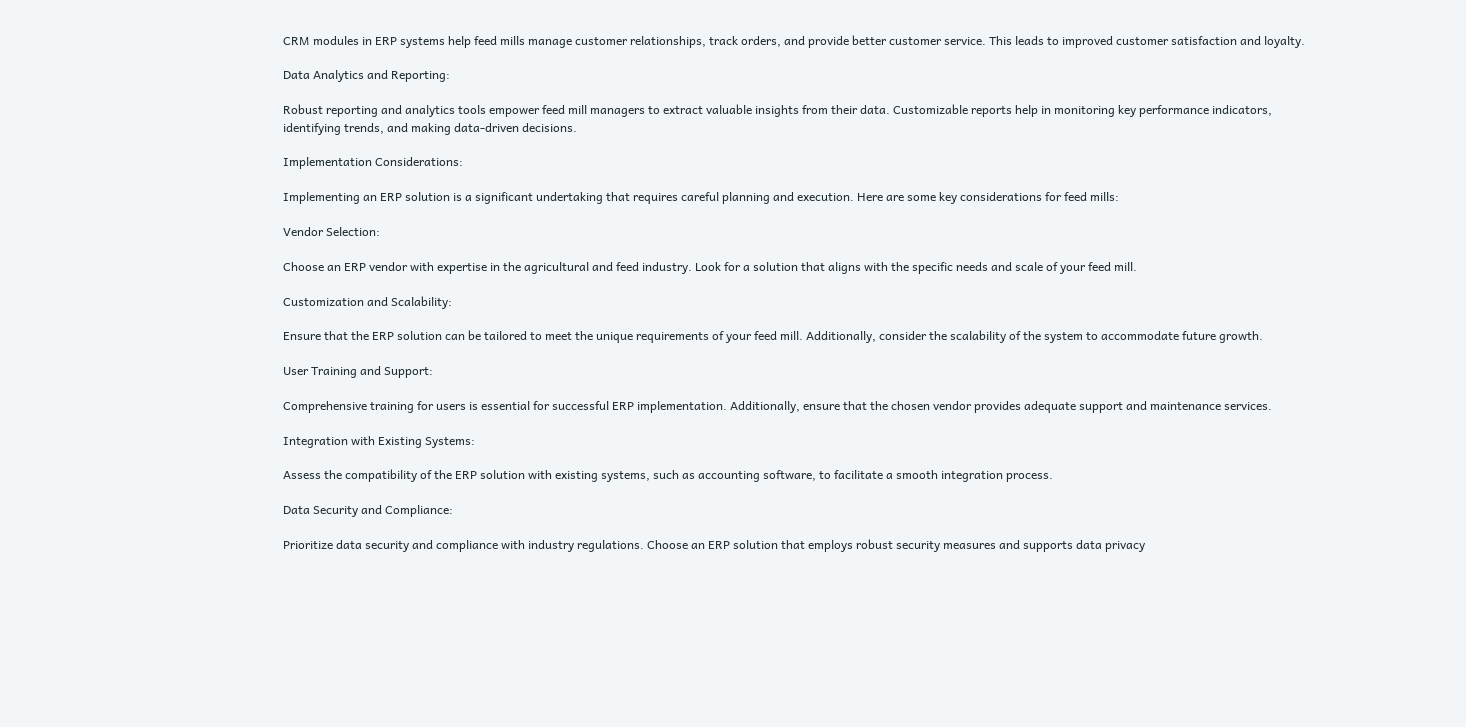CRM modules in ERP systems help feed mills manage customer relationships, track orders, and provide better customer service. This leads to improved customer satisfaction and loyalty.

Data Analytics and Reporting:

Robust reporting and analytics tools empower feed mill managers to extract valuable insights from their data. Customizable reports help in monitoring key performance indicators, identifying trends, and making data-driven decisions.

Implementation Considerations:

Implementing an ERP solution is a significant undertaking that requires careful planning and execution. Here are some key considerations for feed mills:

Vendor Selection:

Choose an ERP vendor with expertise in the agricultural and feed industry. Look for a solution that aligns with the specific needs and scale of your feed mill.

Customization and Scalability:

Ensure that the ERP solution can be tailored to meet the unique requirements of your feed mill. Additionally, consider the scalability of the system to accommodate future growth.

User Training and Support:

Comprehensive training for users is essential for successful ERP implementation. Additionally, ensure that the chosen vendor provides adequate support and maintenance services.

Integration with Existing Systems:

Assess the compatibility of the ERP solution with existing systems, such as accounting software, to facilitate a smooth integration process.

Data Security and Compliance:

Prioritize data security and compliance with industry regulations. Choose an ERP solution that employs robust security measures and supports data privacy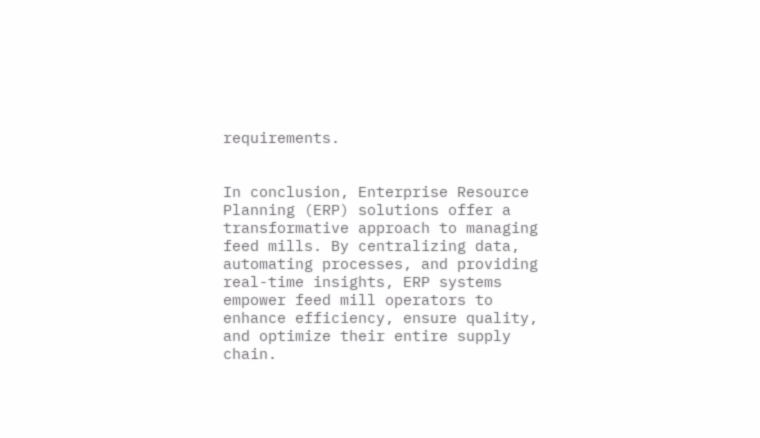requirements.


In conclusion, Enterprise Resource Planning (ERP) solutions offer a transformative approach to managing feed mills. By centralizing data, automating processes, and providing real-time insights, ERP systems empower feed mill operators to enhance efficiency, ensure quality, and optimize their entire supply chain.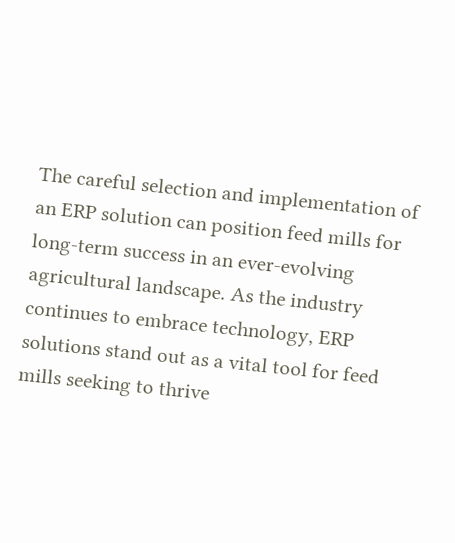The careful selection and implementation of an ERP solution can position feed mills for long-term success in an ever-evolving agricultural landscape. As the industry continues to embrace technology, ERP solutions stand out as a vital tool for feed mills seeking to thrive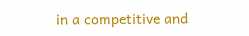in a competitive and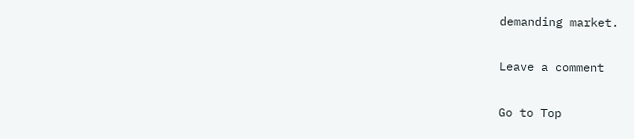demanding market.

Leave a comment

Go to Top